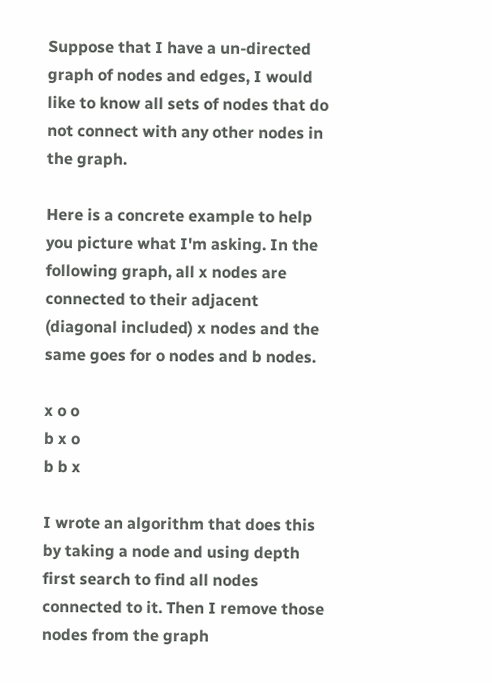Suppose that I have a un-directed graph of nodes and edges, I would like to know all sets of nodes that do not connect with any other nodes in the graph.

Here is a concrete example to help you picture what I'm asking. In the following graph, all x nodes are connected to their adjacent (diagonal included) x nodes and the same goes for o nodes and b nodes.

x o o
b x o
b b x

I wrote an algorithm that does this by taking a node and using depth first search to find all nodes connected to it. Then I remove those nodes from the graph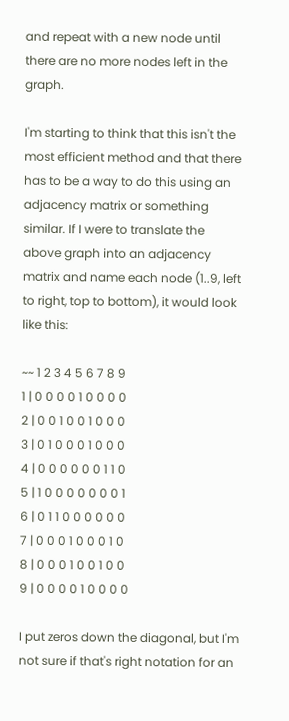and repeat with a new node until there are no more nodes left in the graph.

I'm starting to think that this isn't the most efficient method and that there has to be a way to do this using an adjacency matrix or something similar. If I were to translate the above graph into an adjacency matrix and name each node (1..9, left to right, top to bottom), it would look like this:

~~ 1 2 3 4 5 6 7 8 9
1 | 0 0 0 0 1 0 0 0 0
2 | 0 0 1 0 0 1 0 0 0
3 | 0 1 0 0 0 1 0 0 0
4 | 0 0 0 0 0 0 1 1 0
5 | 1 0 0 0 0 0 0 0 1
6 | 0 1 1 0 0 0 0 0 0
7 | 0 0 0 1 0 0 0 1 0
8 | 0 0 0 1 0 0 1 0 0
9 | 0 0 0 0 1 0 0 0 0

I put zeros down the diagonal, but I'm not sure if that's right notation for an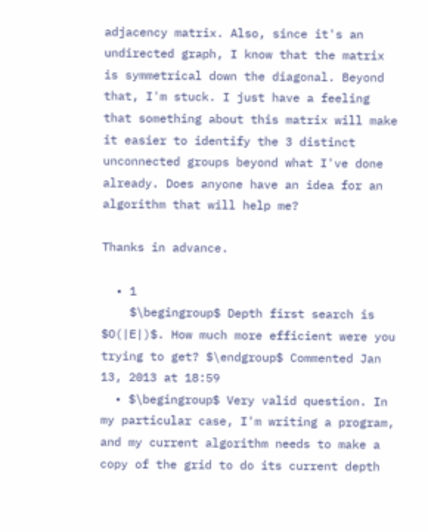adjacency matrix. Also, since it's an undirected graph, I know that the matrix is symmetrical down the diagonal. Beyond that, I'm stuck. I just have a feeling that something about this matrix will make it easier to identify the 3 distinct unconnected groups beyond what I've done already. Does anyone have an idea for an algorithm that will help me?

Thanks in advance.

  • 1
    $\begingroup$ Depth first search is $O(|E|)$. How much more efficient were you trying to get? $\endgroup$ Commented Jan 13, 2013 at 18:59
  • $\begingroup$ Very valid question. In my particular case, I'm writing a program, and my current algorithm needs to make a copy of the grid to do its current depth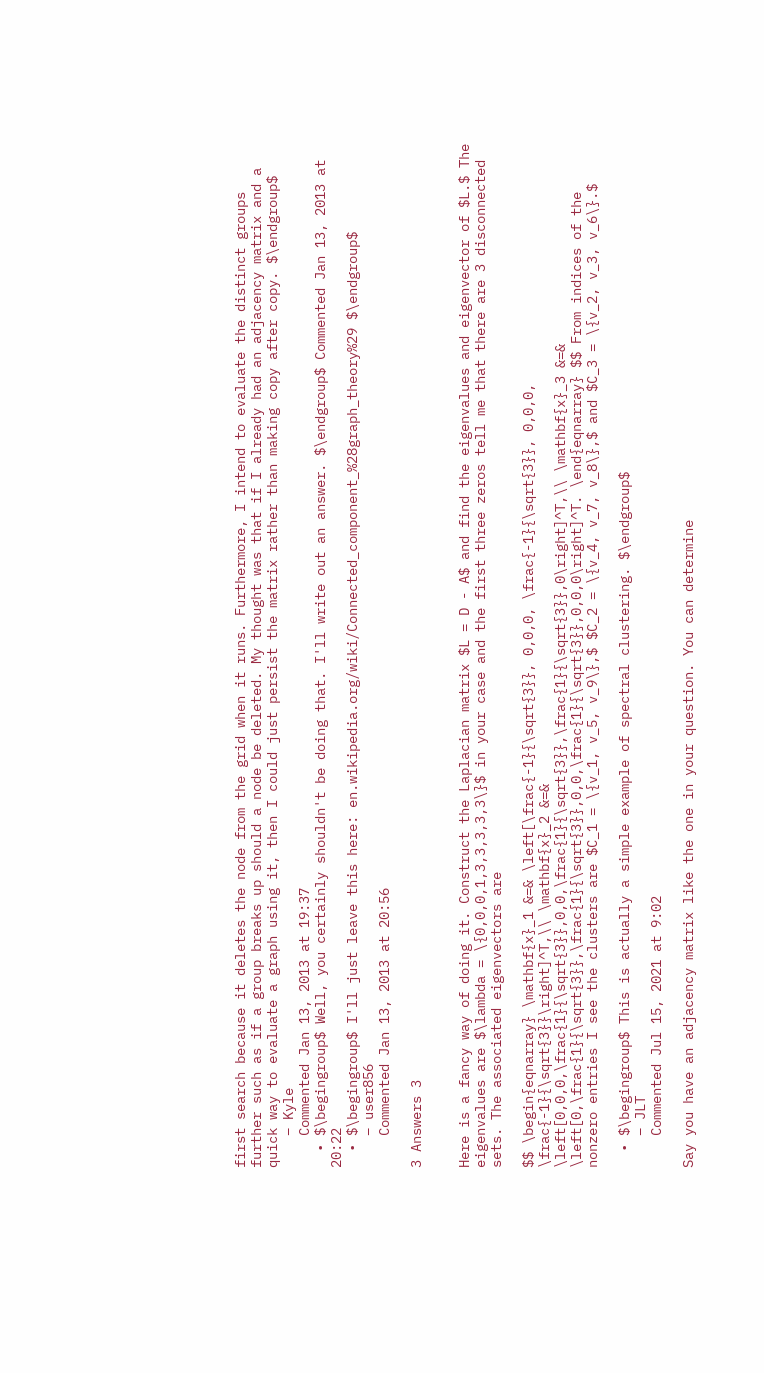first search because it deletes the node from the grid when it runs. Furthermore, I intend to evaluate the distinct groups further such as if a group breaks up should a node be deleted. My thought was that if I already had an adjacency matrix and a quick way to evaluate a graph using it, then I could just persist the matrix rather than making copy after copy. $\endgroup$
    – Kyle
    Commented Jan 13, 2013 at 19:37
  • $\begingroup$ Well, you certainly shouldn't be doing that. I'll write out an answer. $\endgroup$ Commented Jan 13, 2013 at 20:22
  • $\begingroup$ I'll just leave this here: en.wikipedia.org/wiki/Connected_component_%28graph_theory%29 $\endgroup$
    – user856
    Commented Jan 13, 2013 at 20:56

3 Answers 3


Here is a fancy way of doing it. Construct the Laplacian matrix $L = D - A$ and find the eigenvalues and eigenvector of $L.$ The eigenvalues are $\lambda = \{0,0,0,1,3,3,3,3,3\}$ in your case and the first three zeros tell me that there are 3 disconnected sets. The associated eigenvectors are

$$ \begin{eqnarray} \mathbf{x}_1 &=& \left[\frac{-1}{\sqrt{3}}, 0,0,0, \frac{-1}{\sqrt{3}}, 0,0,0, \frac{-1}{\sqrt{3}}\right]^T,\\ \mathbf{x}_2 &=& \left[0,0,0,\frac{1}{\sqrt{3}},0,0,\frac{1}{\sqrt{3}},\frac{1}{\sqrt{3}},0\right]^T,\\ \mathbf{x}_3 &=& \left[0,\frac{1}{\sqrt{3}},\frac{1}{\sqrt{3}},0,0,\frac{1}{\sqrt{3}},0,0,0\right]^T. \end{eqnarray} $$ From indices of the nonzero entries I see the clusters are $C_1 = \{v_1, v_5, v_9\},$ $C_2 = \{v_4, v_7, v_8\},$ and $C_3 = \{v_2, v_3, v_6\}.$

  • $\begingroup$ This is actually a simple example of spectral clustering. $\endgroup$
    – JLT
    Commented Jul 15, 2021 at 9:02

Say you have an adjacency matrix like the one in your question. You can determine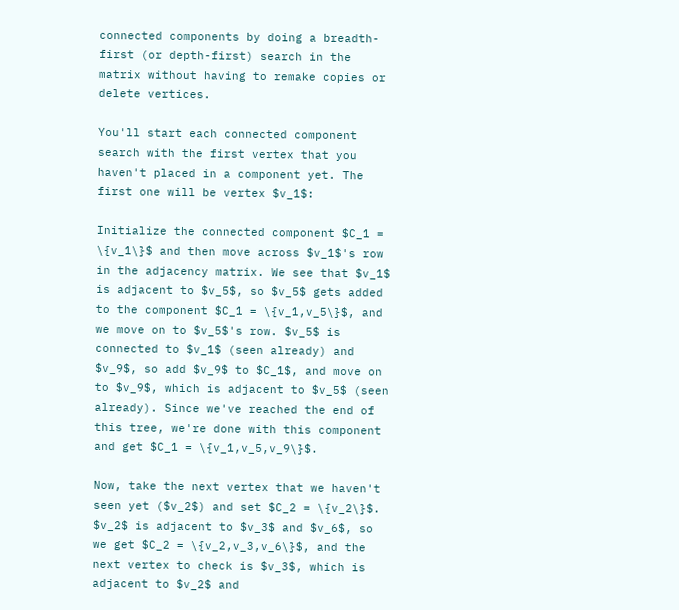connected components by doing a breadth-first (or depth-first) search in the matrix without having to remake copies or delete vertices.

You'll start each connected component search with the first vertex that you haven't placed in a component yet. The first one will be vertex $v_1$:

Initialize the connected component $C_1 = \{v_1\}$ and then move across $v_1$'s row in the adjacency matrix. We see that $v_1$ is adjacent to $v_5$, so $v_5$ gets added to the component $C_1 = \{v_1,v_5\}$, and we move on to $v_5$'s row. $v_5$ is connected to $v_1$ (seen already) and $v_9$, so add $v_9$ to $C_1$, and move on to $v_9$, which is adjacent to $v_5$ (seen already). Since we've reached the end of this tree, we're done with this component and get $C_1 = \{v_1,v_5,v_9\}$.

Now, take the next vertex that we haven't seen yet ($v_2$) and set $C_2 = \{v_2\}$. $v_2$ is adjacent to $v_3$ and $v_6$, so we get $C_2 = \{v_2,v_3,v_6\}$, and the next vertex to check is $v_3$, which is adjacent to $v_2$ and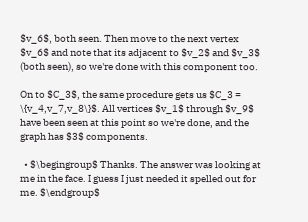$v_6$, both seen. Then move to the next vertex $v_6$ and note that its adjacent to $v_2$ and $v_3$ (both seen), so we're done with this component too.

On to $C_3$, the same procedure gets us $C_3 = \{v_4,v_7,v_8\}$. All vertices $v_1$ through $v_9$ have been seen at this point so we're done, and the graph has $3$ components.

  • $\begingroup$ Thanks. The answer was looking at me in the face. I guess I just needed it spelled out for me. $\endgroup$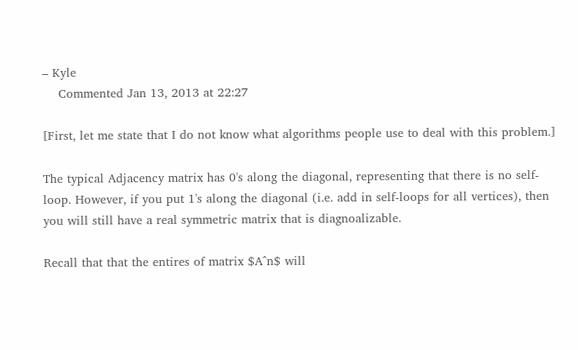– Kyle
    Commented Jan 13, 2013 at 22:27

[First, let me state that I do not know what algorithms people use to deal with this problem.]

The typical Adjacency matrix has 0's along the diagonal, representing that there is no self-loop. However, if you put 1's along the diagonal (i.e. add in self-loops for all vertices), then you will still have a real symmetric matrix that is diagnoalizable.

Recall that that the entires of matrix $A^n$ will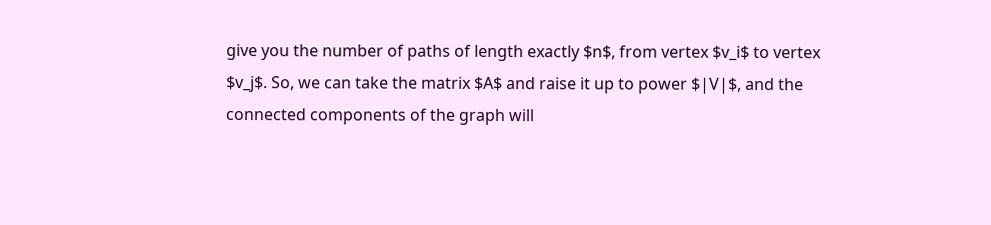give you the number of paths of length exactly $n$, from vertex $v_i$ to vertex $v_j$. So, we can take the matrix $A$ and raise it up to power $|V|$, and the connected components of the graph will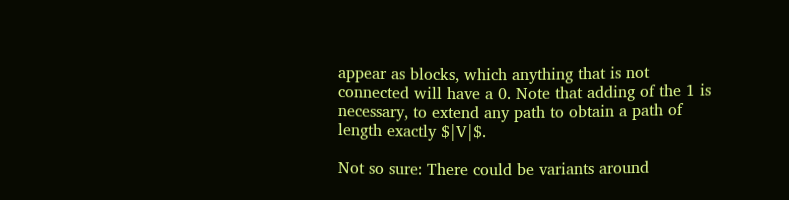appear as blocks, which anything that is not connected will have a 0. Note that adding of the 1 is necessary, to extend any path to obtain a path of length exactly $|V|$.

Not so sure: There could be variants around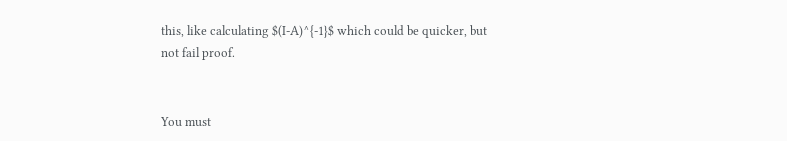this, like calculating $(I-A)^{-1}$ which could be quicker, but not fail proof.


You must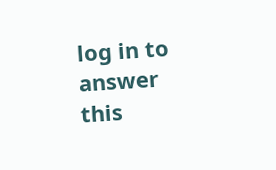log in to answer this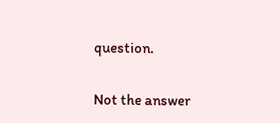question.

Not the answer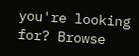you're looking for? Browse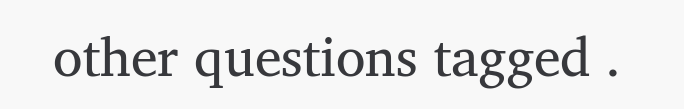other questions tagged .